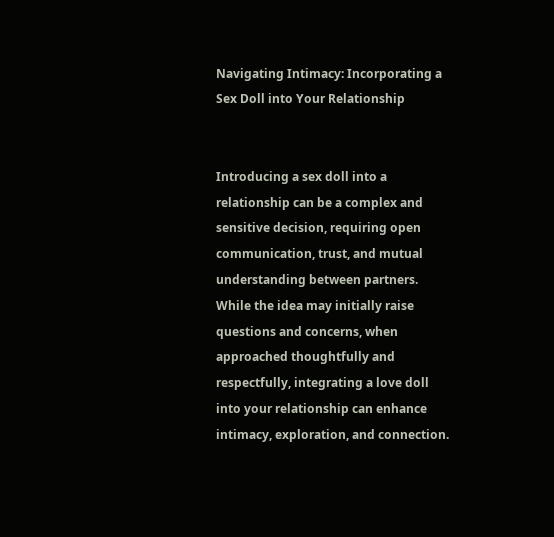Navigating Intimacy: Incorporating a Sex Doll into Your Relationship


Introducing a sex doll into a relationship can be a complex and sensitive decision, requiring open communication, trust, and mutual understanding between partners. While the idea may initially raise questions and concerns, when approached thoughtfully and respectfully, integrating a love doll into your relationship can enhance intimacy, exploration, and connection.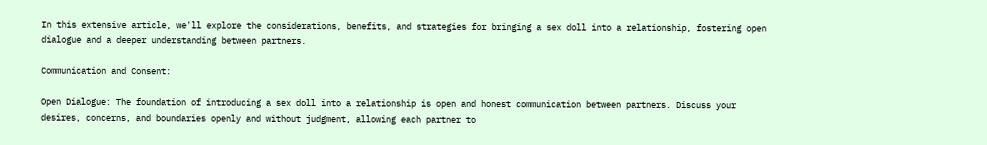In this extensive article, we'll explore the considerations, benefits, and strategies for bringing a sex doll into a relationship, fostering open dialogue and a deeper understanding between partners.

Communication and Consent:

Open Dialogue: The foundation of introducing a sex doll into a relationship is open and honest communication between partners. Discuss your desires, concerns, and boundaries openly and without judgment, allowing each partner to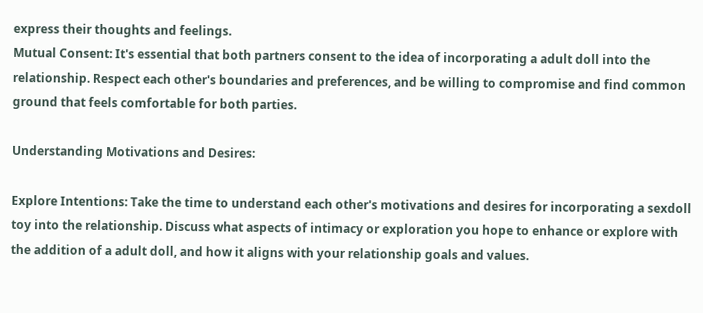express their thoughts and feelings.
Mutual Consent: It's essential that both partners consent to the idea of incorporating a adult doll into the relationship. Respect each other's boundaries and preferences, and be willing to compromise and find common ground that feels comfortable for both parties.

Understanding Motivations and Desires:

Explore Intentions: Take the time to understand each other's motivations and desires for incorporating a sexdoll toy into the relationship. Discuss what aspects of intimacy or exploration you hope to enhance or explore with the addition of a adult doll, and how it aligns with your relationship goals and values.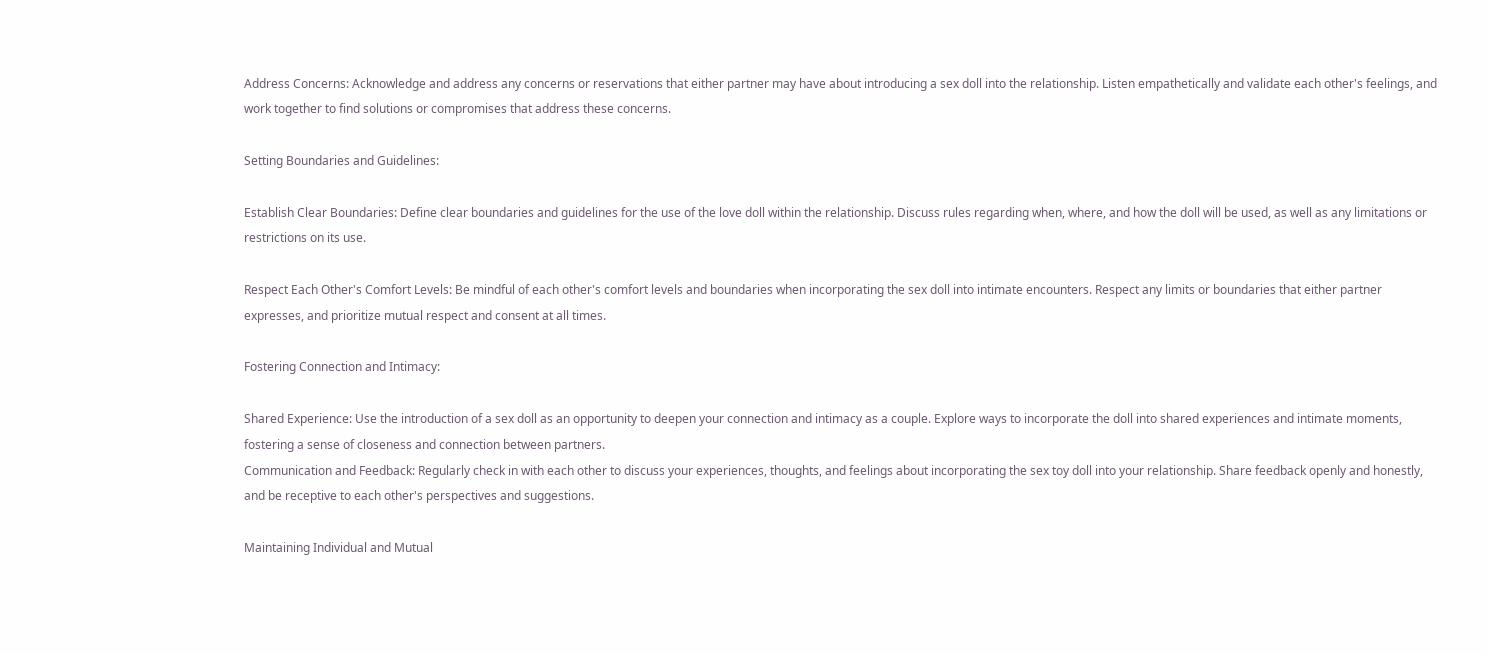Address Concerns: Acknowledge and address any concerns or reservations that either partner may have about introducing a sex doll into the relationship. Listen empathetically and validate each other's feelings, and work together to find solutions or compromises that address these concerns.

Setting Boundaries and Guidelines:

Establish Clear Boundaries: Define clear boundaries and guidelines for the use of the love doll within the relationship. Discuss rules regarding when, where, and how the doll will be used, as well as any limitations or restrictions on its use.

Respect Each Other's Comfort Levels: Be mindful of each other's comfort levels and boundaries when incorporating the sex doll into intimate encounters. Respect any limits or boundaries that either partner expresses, and prioritize mutual respect and consent at all times.

Fostering Connection and Intimacy:

Shared Experience: Use the introduction of a sex doll as an opportunity to deepen your connection and intimacy as a couple. Explore ways to incorporate the doll into shared experiences and intimate moments, fostering a sense of closeness and connection between partners.
Communication and Feedback: Regularly check in with each other to discuss your experiences, thoughts, and feelings about incorporating the sex toy doll into your relationship. Share feedback openly and honestly, and be receptive to each other's perspectives and suggestions.

Maintaining Individual and Mutual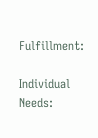Fulfillment:

Individual Needs: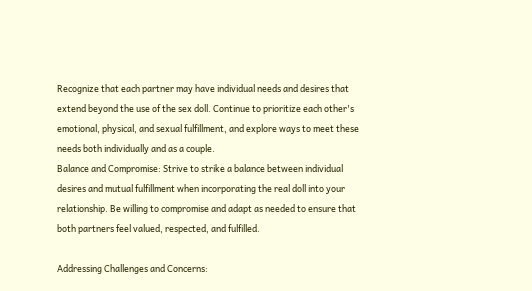Recognize that each partner may have individual needs and desires that extend beyond the use of the sex doll. Continue to prioritize each other's emotional, physical, and sexual fulfillment, and explore ways to meet these needs both individually and as a couple.
Balance and Compromise: Strive to strike a balance between individual desires and mutual fulfillment when incorporating the real doll into your relationship. Be willing to compromise and adapt as needed to ensure that both partners feel valued, respected, and fulfilled.

Addressing Challenges and Concerns: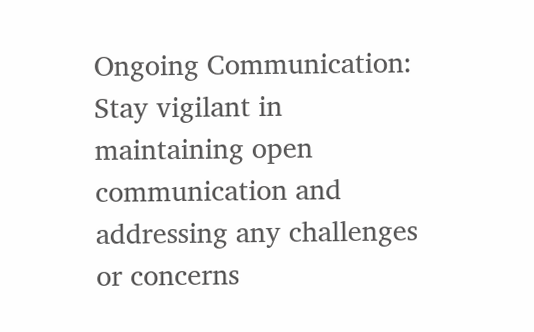Ongoing Communication: Stay vigilant in maintaining open communication and addressing any challenges or concerns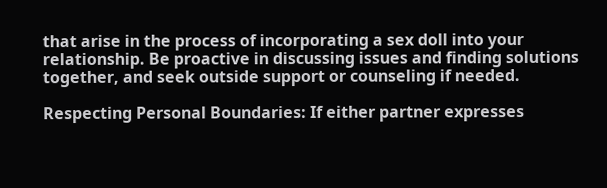that arise in the process of incorporating a sex doll into your relationship. Be proactive in discussing issues and finding solutions together, and seek outside support or counseling if needed.

Respecting Personal Boundaries: If either partner expresses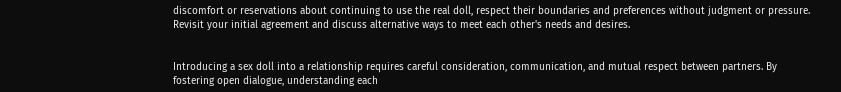discomfort or reservations about continuing to use the real doll, respect their boundaries and preferences without judgment or pressure. Revisit your initial agreement and discuss alternative ways to meet each other's needs and desires.


Introducing a sex doll into a relationship requires careful consideration, communication, and mutual respect between partners. By fostering open dialogue, understanding each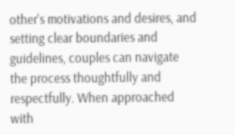other's motivations and desires, and setting clear boundaries and guidelines, couples can navigate the process thoughtfully and respectfully. When approached with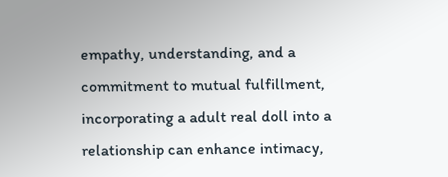empathy, understanding, and a commitment to mutual fulfillment, incorporating a adult real doll into a relationship can enhance intimacy,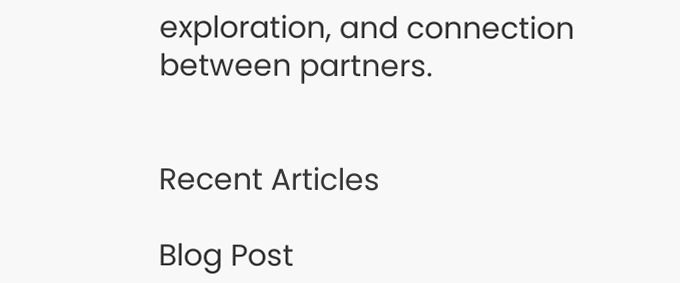exploration, and connection between partners.


Recent Articles

Blog Post